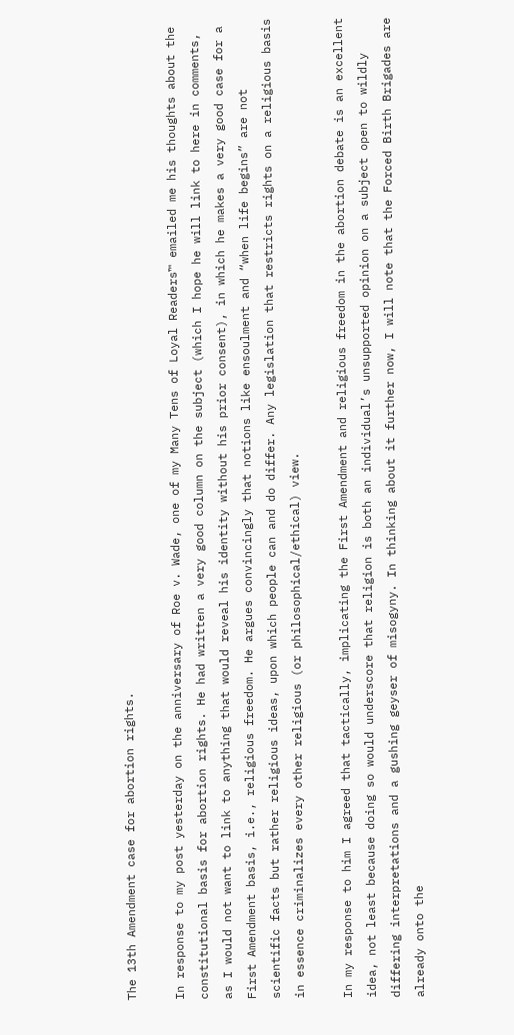The 13th Amendment case for abortion rights.

In response to my post yesterday on the anniversary of Roe v. Wade, one of my Many Tens of Loyal Readers™ emailed me his thoughts about the constitutional basis for abortion rights. He had written a very good column on the subject (which I hope he will link to here in comments, as I would not want to link to anything that would reveal his identity without his prior consent), in which he makes a very good case for a First Amendment basis, i.e., religious freedom. He argues convincingly that notions like ensoulment and “when life begins” are not scientific facts but rather religious ideas, upon which people can and do differ. Any legislation that restricts rights on a religious basis in essence criminalizes every other religious (or philosophical/ethical) view.

In my response to him I agreed that tactically, implicating the First Amendment and religious freedom in the abortion debate is an excellent idea, not least because doing so would underscore that religion is both an individual’s unsupported opinion on a subject open to wildly differing interpretations and a gushing geyser of misogyny. In thinking about it further now, I will note that the Forced Birth Brigades are already onto the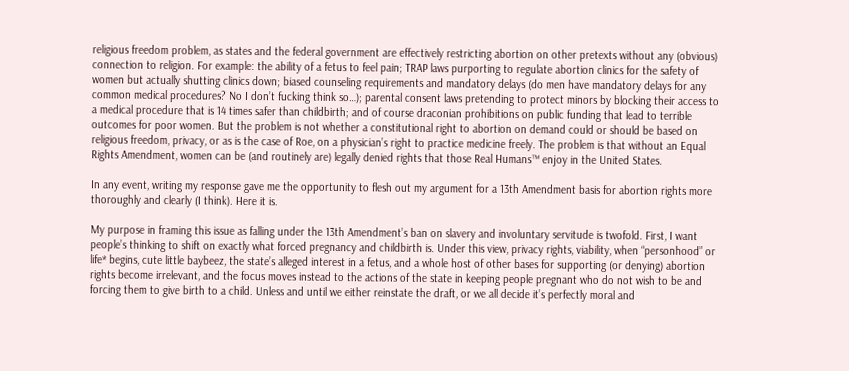religious freedom problem, as states and the federal government are effectively restricting abortion on other pretexts without any (obvious) connection to religion. For example: the ability of a fetus to feel pain; TRAP laws purporting to regulate abortion clinics for the safety of women but actually shutting clinics down; biased counseling requirements and mandatory delays (do men have mandatory delays for any common medical procedures? No I don’t fucking think so…); parental consent laws pretending to protect minors by blocking their access to a medical procedure that is 14 times safer than childbirth; and of course draconian prohibitions on public funding that lead to terrible outcomes for poor women. But the problem is not whether a constitutional right to abortion on demand could or should be based on religious freedom, privacy, or as is the case of Roe, on a physician’s right to practice medicine freely. The problem is that without an Equal Rights Amendment, women can be (and routinely are) legally denied rights that those Real Humans™ enjoy in the United States.

In any event, writing my response gave me the opportunity to flesh out my argument for a 13th Amendment basis for abortion rights more thoroughly and clearly (I think). Here it is.

My purpose in framing this issue as falling under the 13th Amendment’s ban on slavery and involuntary servitude is twofold. First, I want people’s thinking to shift on exactly what forced pregnancy and childbirth is. Under this view, privacy rights, viability, when “personhood” or life* begins, cute little baybeez, the state’s alleged interest in a fetus, and a whole host of other bases for supporting (or denying) abortion rights become irrelevant, and the focus moves instead to the actions of the state in keeping people pregnant who do not wish to be and forcing them to give birth to a child. Unless and until we either reinstate the draft, or we all decide it’s perfectly moral and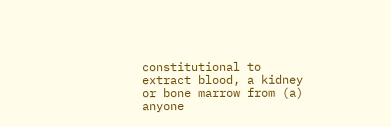constitutional to extract blood, a kidney or bone marrow from (a) anyone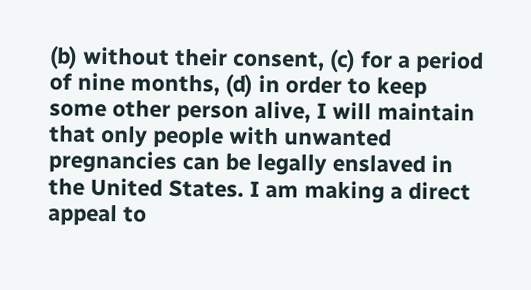(b) without their consent, (c) for a period of nine months, (d) in order to keep some other person alive, I will maintain that only people with unwanted pregnancies can be legally enslaved in the United States. I am making a direct appeal to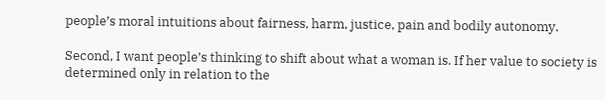people’s moral intuitions about fairness, harm, justice, pain and bodily autonomy.

Second, I want people’s thinking to shift about what a woman is. If her value to society is determined only in relation to the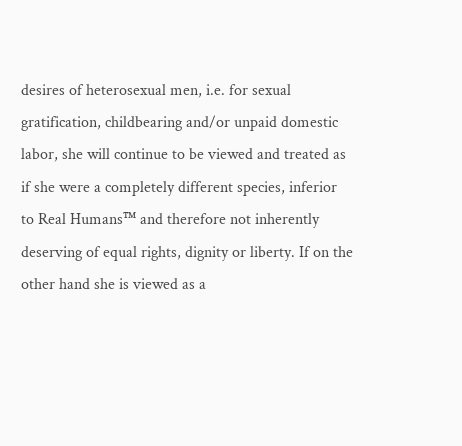desires of heterosexual men, i.e. for sexual gratification, childbearing and/or unpaid domestic labor, she will continue to be viewed and treated as if she were a completely different species, inferior to Real Humans™ and therefore not inherently deserving of equal rights, dignity or liberty. If on the other hand she is viewed as a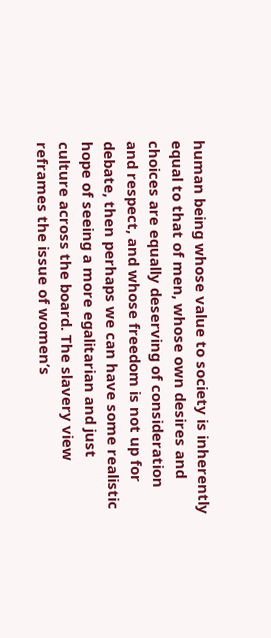human being whose value to society is inherently equal to that of men, whose own desires and choices are equally deserving of consideration and respect, and whose freedom is not up for debate, then perhaps we can have some realistic hope of seeing a more egalitarian and just culture across the board. The slavery view reframes the issue of women’s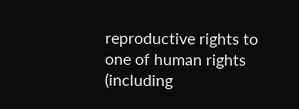reproductive rights to one of human rights (including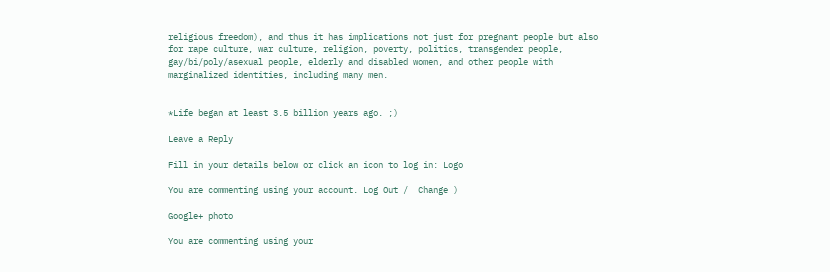religious freedom), and thus it has implications not just for pregnant people but also for rape culture, war culture, religion, poverty, politics, transgender people, gay/bi/poly/asexual people, elderly and disabled women, and other people with marginalized identities, including many men.


*Life began at least 3.5 billion years ago. ;)

Leave a Reply

Fill in your details below or click an icon to log in: Logo

You are commenting using your account. Log Out /  Change )

Google+ photo

You are commenting using your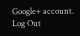Google+ account. Log Out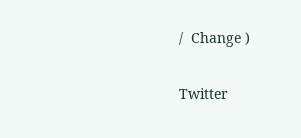/  Change )

Twitter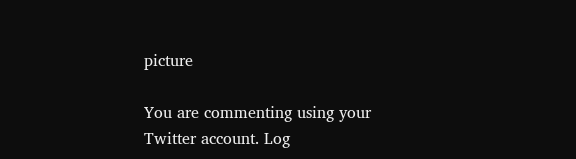picture

You are commenting using your Twitter account. Log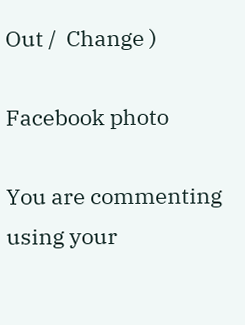Out /  Change )

Facebook photo

You are commenting using your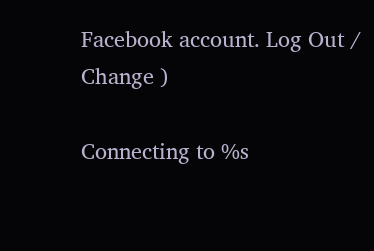Facebook account. Log Out /  Change )

Connecting to %s